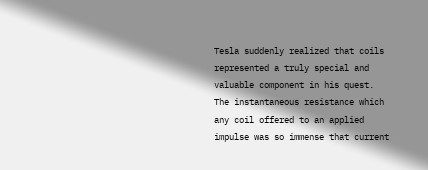Tesla suddenly realized that coils represented a truly special and valuable component in his quest. The instantaneous resistance which any coil offered to an applied impulse was so immense that current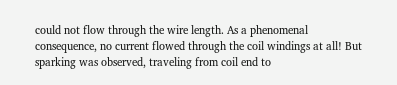could not flow through the wire length. As a phenomenal consequence, no current flowed through the coil windings at all! But sparking was observed, traveling from coil end to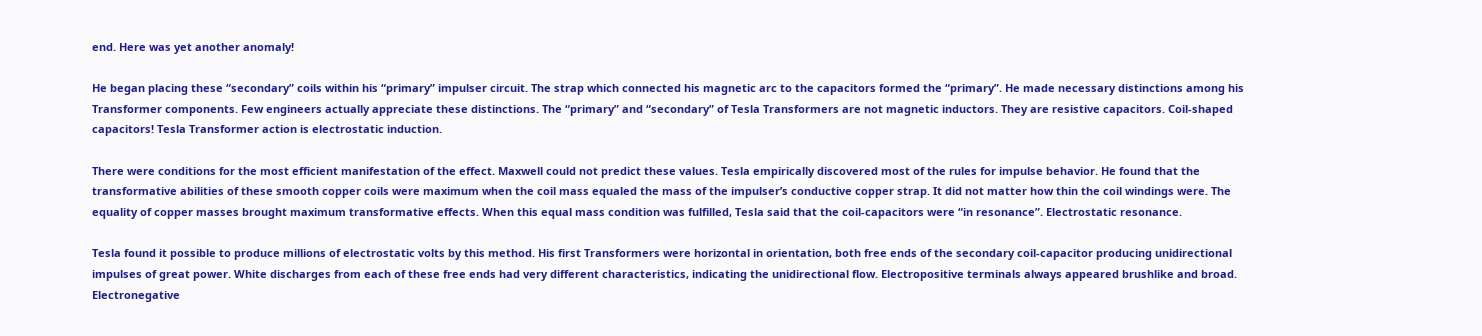end. Here was yet another anomaly!

He began placing these “secondary” coils within his “primary” impulser circuit. The strap which connected his magnetic arc to the capacitors formed the “primary”. He made necessary distinctions among his Transformer components. Few engineers actually appreciate these distinctions. The “primary” and “secondary” of Tesla Transformers are not magnetic inductors. They are resistive capacitors. Coil-shaped capacitors! Tesla Transformer action is electrostatic induction.

There were conditions for the most efficient manifestation of the effect. Maxwell could not predict these values. Tesla empirically discovered most of the rules for impulse behavior. He found that the transformative abilities of these smooth copper coils were maximum when the coil mass equaled the mass of the impulser’s conductive copper strap. It did not matter how thin the coil windings were. The equality of copper masses brought maximum transformative effects. When this equal mass condition was fulfilled, Tesla said that the coil-capacitors were “in resonance”. Electrostatic resonance.

Tesla found it possible to produce millions of electrostatic volts by this method. His first Transformers were horizontal in orientation, both free ends of the secondary coil-capacitor producing unidirectional impulses of great power. White discharges from each of these free ends had very different characteristics, indicating the unidirectional flow. Electropositive terminals always appeared brushlike and broad. Electronegative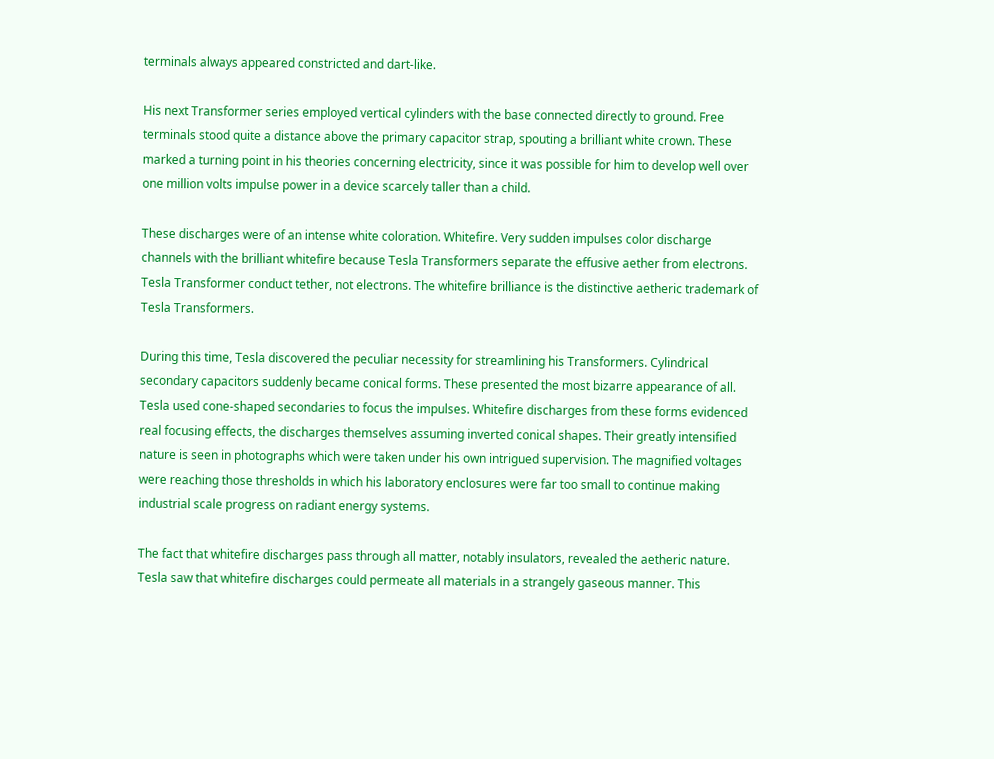terminals always appeared constricted and dart-like.

His next Transformer series employed vertical cylinders with the base connected directly to ground. Free terminals stood quite a distance above the primary capacitor strap, spouting a brilliant white crown. These marked a turning point in his theories concerning electricity, since it was possible for him to develop well over one million volts impulse power in a device scarcely taller than a child.

These discharges were of an intense white coloration. Whitefire. Very sudden impulses color discharge channels with the brilliant whitefire because Tesla Transformers separate the effusive aether from electrons. Tesla Transformer conduct tether, not electrons. The whitefire brilliance is the distinctive aetheric trademark of Tesla Transformers.

During this time, Tesla discovered the peculiar necessity for streamlining his Transformers. Cylindrical secondary capacitors suddenly became conical forms. These presented the most bizarre appearance of all. Tesla used cone-shaped secondaries to focus the impulses. Whitefire discharges from these forms evidenced real focusing effects, the discharges themselves assuming inverted conical shapes. Their greatly intensified nature is seen in photographs which were taken under his own intrigued supervision. The magnified voltages were reaching those thresholds in which his laboratory enclosures were far too small to continue making industrial scale progress on radiant energy systems.

The fact that whitefire discharges pass through all matter, notably insulators, revealed the aetheric nature. Tesla saw that whitefire discharges could permeate all materials in a strangely gaseous manner. This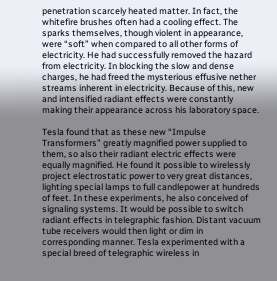penetration scarcely heated matter. In fact, the whitefire brushes often had a cooling effect. The sparks themselves, though violent in appearance, were “soft” when compared to all other forms of electricity. He had successfully removed the hazard from electricity. In blocking the slow and dense charges, he had freed the mysterious effusive nether streams inherent in electricity. Because of this, new and intensified radiant effects were constantly making their appearance across his laboratory space.

Tesla found that as these new “Impulse Transformers” greatly magnified power supplied to them, so also their radiant electric effects were equally magnified. He found it possible to wirelessly project electrostatic power to very great distances, lighting special lamps to full candlepower at hundreds of feet. In these experiments, he also conceived of signaling systems. It would be possible to switch radiant effects in telegraphic fashion. Distant vacuum tube receivers would then light or dim in corresponding manner. Tesla experimented with a special breed of telegraphic wireless in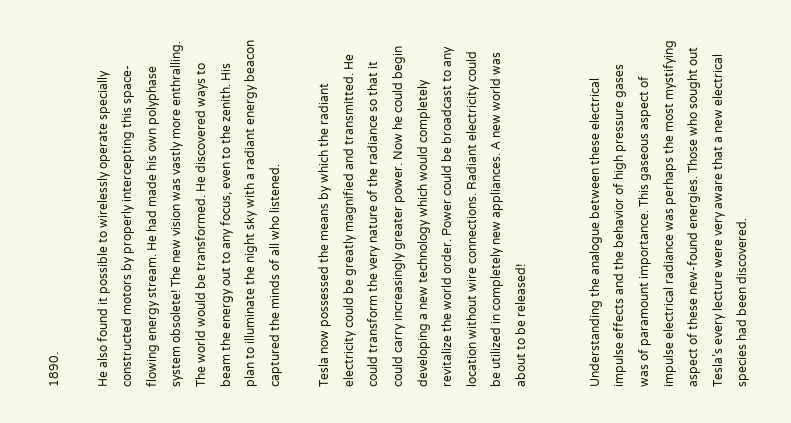1890.

He also found it possible to wirelessly operate specially constructed motors by properly intercepting this space-flowing energy stream. He had made his own polyphase system obsolete! The new vision was vastly more enthralling. The world would be transformed. He discovered ways to beam the energy out to any focus, even to the zenith. His plan to illuminate the night sky with a radiant energy beacon captured the minds of all who listened.

Tesla now possessed the means by which the radiant electricity could be greatly magnified and transmitted. He could transform the very nature of the radiance so that it could carry increasingly greater power. Now he could begin developing a new technology which would completely revitalize the world order. Power could be broadcast to any location without wire connections. Radiant electricity could be utilized in completely new appliances. A new world was about to be released!


Understanding the analogue between these electrical impulse effects and the behavior of high pressure gases was of paramount importance. This gaseous aspect of impulse electrical radiance was perhaps the most mystifying aspect of these new-found energies. Those who sought out Tesla’s every lecture were very aware that a new electrical species had been discovered.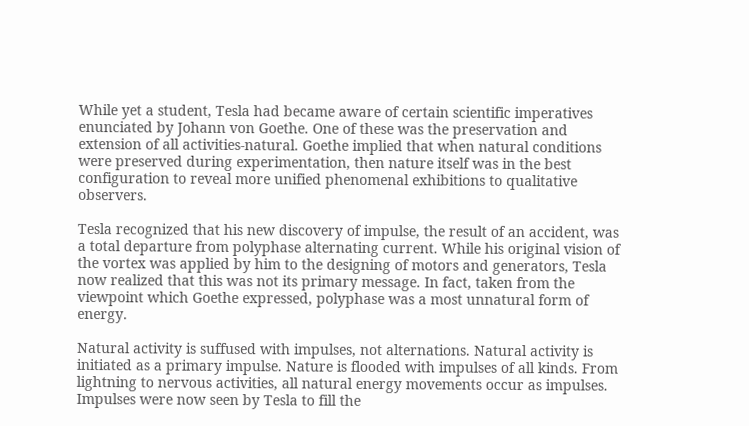While yet a student, Tesla had became aware of certain scientific imperatives enunciated by Johann von Goethe. One of these was the preservation and extension of all activities-natural. Goethe implied that when natural conditions were preserved during experimentation, then nature itself was in the best configuration to reveal more unified phenomenal exhibitions to qualitative observers.

Tesla recognized that his new discovery of impulse, the result of an accident, was a total departure from polyphase alternating current. While his original vision of the vortex was applied by him to the designing of motors and generators, Tesla now realized that this was not its primary message. In fact, taken from the viewpoint which Goethe expressed, polyphase was a most unnatural form of energy.

Natural activity is suffused with impulses, not alternations. Natural activity is initiated as a primary impulse. Nature is flooded with impulses of all kinds. From lightning to nervous activities, all natural energy movements occur as impulses. Impulses were now seen by Tesla to fill the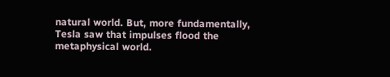natural world. But, more fundamentally, Tesla saw that impulses flood the metaphysical world.